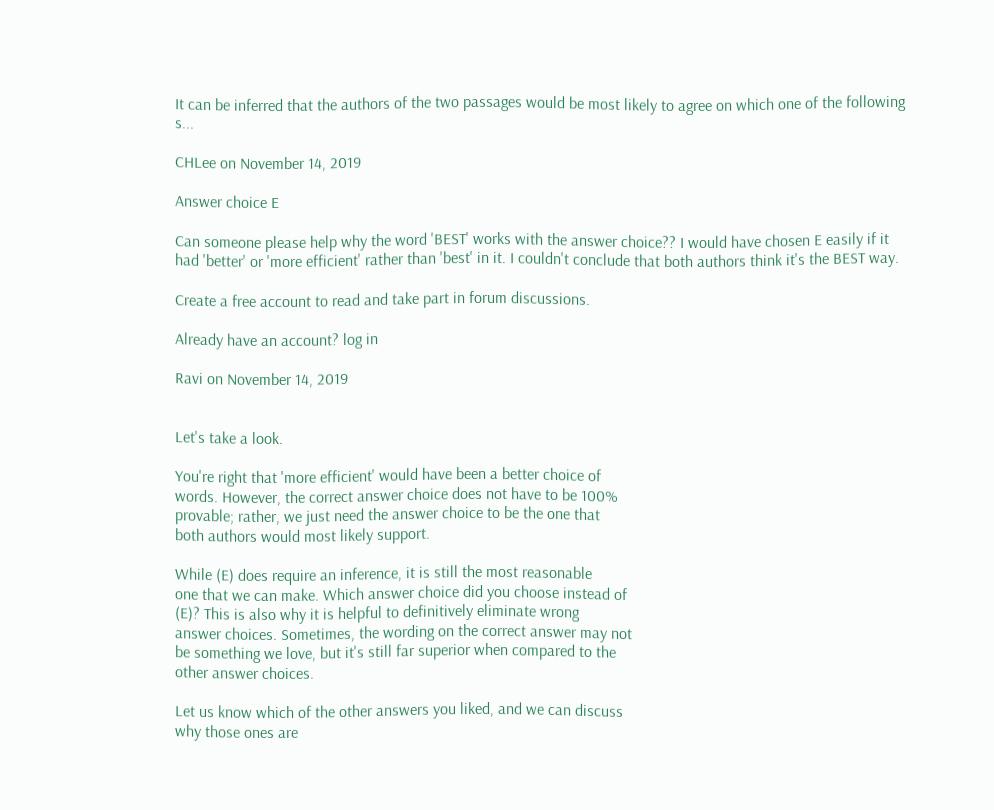It can be inferred that the authors of the two passages would be most likely to agree on which one of the following s...

CHLee on November 14, 2019

Answer choice E

Can someone please help why the word 'BEST' works with the answer choice?? I would have chosen E easily if it had 'better' or 'more efficient' rather than 'best' in it. I couldn't conclude that both authors think it's the BEST way.

Create a free account to read and take part in forum discussions.

Already have an account? log in

Ravi on November 14, 2019


Let's take a look.

You're right that 'more efficient' would have been a better choice of
words. However, the correct answer choice does not have to be 100%
provable; rather, we just need the answer choice to be the one that
both authors would most likely support.

While (E) does require an inference, it is still the most reasonable
one that we can make. Which answer choice did you choose instead of
(E)? This is also why it is helpful to definitively eliminate wrong
answer choices. Sometimes, the wording on the correct answer may not
be something we love, but it's still far superior when compared to the
other answer choices.

Let us know which of the other answers you liked, and we can discuss
why those ones are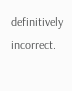definitively incorrect.